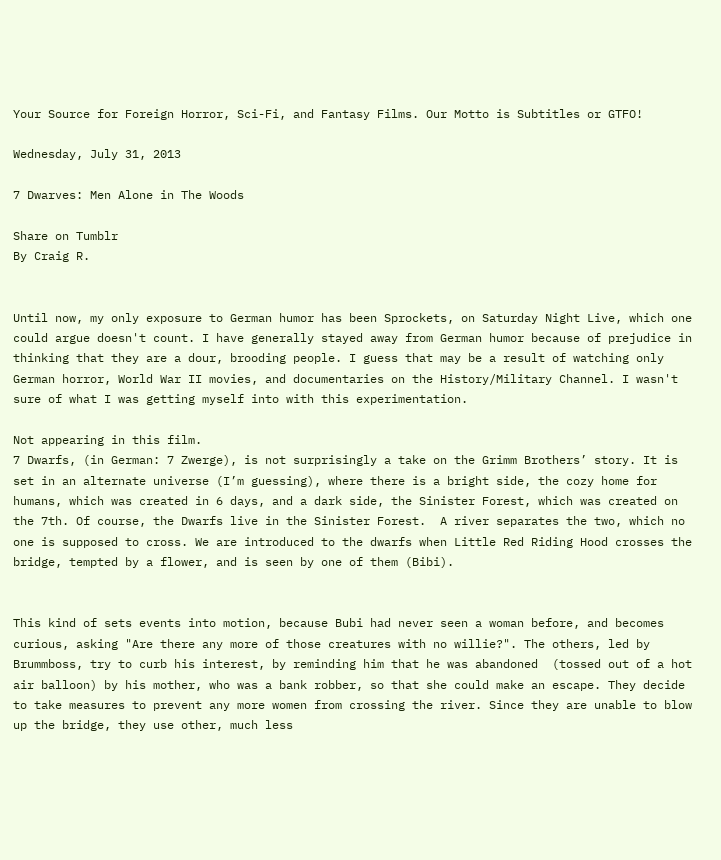Your Source for Foreign Horror, Sci-Fi, and Fantasy Films. Our Motto is Subtitles or GTFO!

Wednesday, July 31, 2013

7 Dwarves: Men Alone in The Woods

Share on Tumblr
By Craig R.


Until now, my only exposure to German humor has been Sprockets, on Saturday Night Live, which one could argue doesn't count. I have generally stayed away from German humor because of prejudice in thinking that they are a dour, brooding people. I guess that may be a result of watching only German horror, World War II movies, and documentaries on the History/Military Channel. I wasn't sure of what I was getting myself into with this experimentation.

Not appearing in this film.
7 Dwarfs, (in German: 7 Zwerge), is not surprisingly a take on the Grimm Brothers’ story. It is set in an alternate universe (I’m guessing), where there is a bright side, the cozy home for humans, which was created in 6 days, and a dark side, the Sinister Forest, which was created on the 7th. Of course, the Dwarfs live in the Sinister Forest.  A river separates the two, which no one is supposed to cross. We are introduced to the dwarfs when Little Red Riding Hood crosses the bridge, tempted by a flower, and is seen by one of them (Bibi).


This kind of sets events into motion, because Bubi had never seen a woman before, and becomes curious, asking "Are there any more of those creatures with no willie?". The others, led by Brummboss, try to curb his interest, by reminding him that he was abandoned  (tossed out of a hot air balloon) by his mother, who was a bank robber, so that she could make an escape. They decide to take measures to prevent any more women from crossing the river. Since they are unable to blow up the bridge, they use other, much less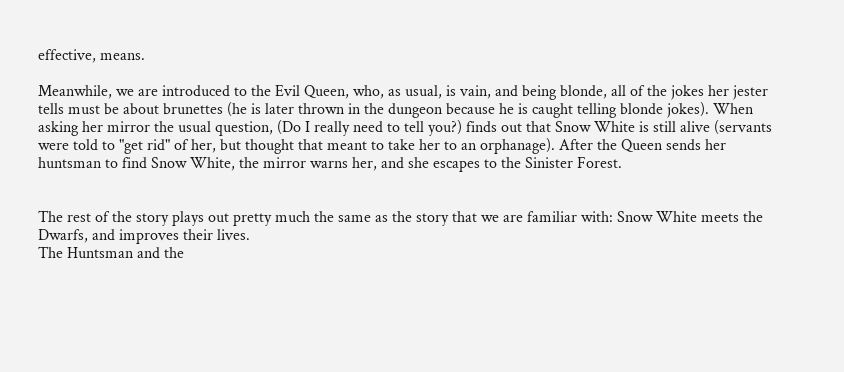effective, means.

Meanwhile, we are introduced to the Evil Queen, who, as usual, is vain, and being blonde, all of the jokes her jester tells must be about brunettes (he is later thrown in the dungeon because he is caught telling blonde jokes). When asking her mirror the usual question, (Do I really need to tell you?) finds out that Snow White is still alive (servants were told to "get rid" of her, but thought that meant to take her to an orphanage). After the Queen sends her huntsman to find Snow White, the mirror warns her, and she escapes to the Sinister Forest.


The rest of the story plays out pretty much the same as the story that we are familiar with: Snow White meets the Dwarfs, and improves their lives.
The Huntsman and the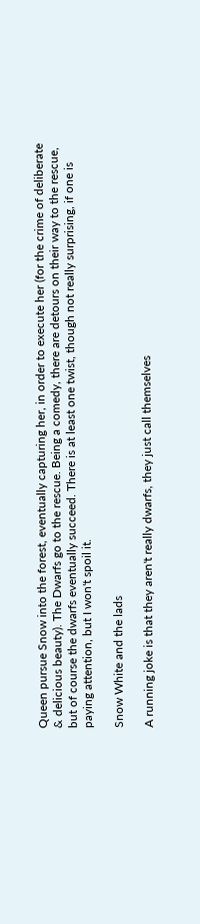Queen pursue Snow into the forest, eventually capturing her, in order to execute her (for the crime of deliberate & delicious beauty). The Dwarfs go to the rescue. Being a comedy, there are detours on their way to the rescue, but of course the dwarfs eventually succeed. There is at least one twist, though not really surprising, if one is paying attention, but I won't spoil it.

Snow White and the lads

A running joke is that they aren't really dwarfs, they just call themselves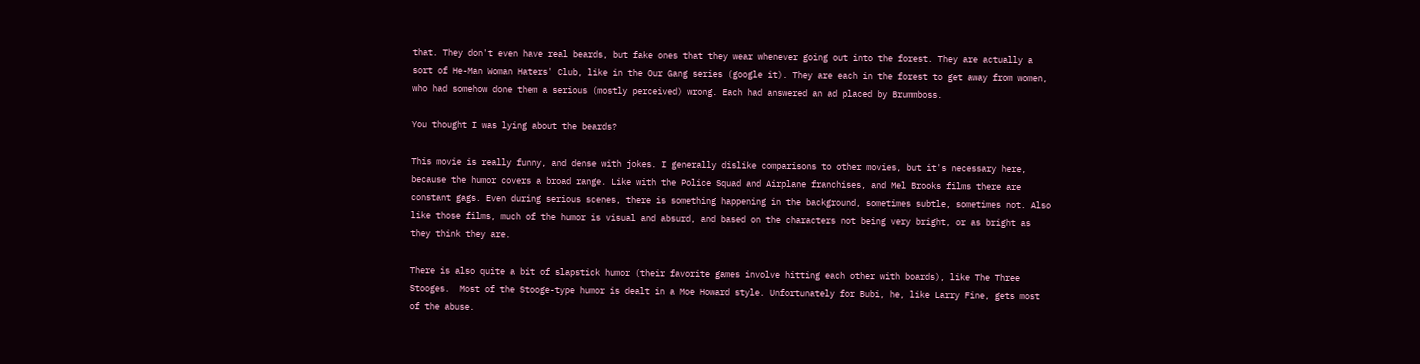that. They don't even have real beards, but fake ones that they wear whenever going out into the forest. They are actually a sort of He-Man Woman Haters' Club, like in the Our Gang series (google it). They are each in the forest to get away from women, who had somehow done them a serious (mostly perceived) wrong. Each had answered an ad placed by Brummboss.

You thought I was lying about the beards?

This movie is really funny, and dense with jokes. I generally dislike comparisons to other movies, but it's necessary here, because the humor covers a broad range. Like with the Police Squad and Airplane franchises, and Mel Brooks films there are constant gags. Even during serious scenes, there is something happening in the background, sometimes subtle, sometimes not. Also like those films, much of the humor is visual and absurd, and based on the characters not being very bright, or as bright as they think they are.

There is also quite a bit of slapstick humor (their favorite games involve hitting each other with boards), like The Three Stooges.  Most of the Stooge-type humor is dealt in a Moe Howard style. Unfortunately for Bubi, he, like Larry Fine, gets most of the abuse.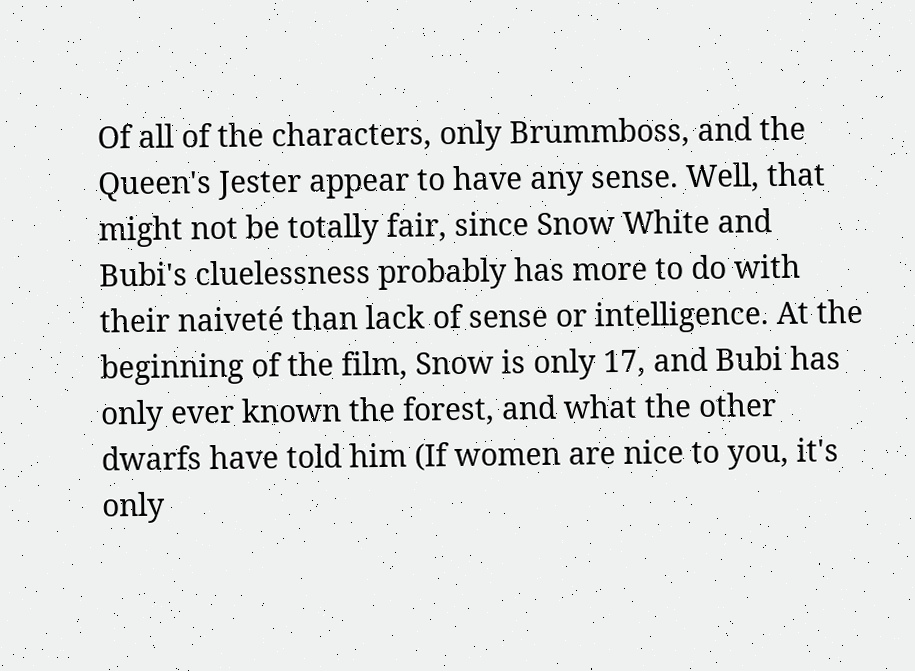Of all of the characters, only Brummboss, and the Queen's Jester appear to have any sense. Well, that might not be totally fair, since Snow White and  Bubi's cluelessness probably has more to do with their naiveté than lack of sense or intelligence. At the beginning of the film, Snow is only 17, and Bubi has only ever known the forest, and what the other dwarfs have told him (If women are nice to you, it's only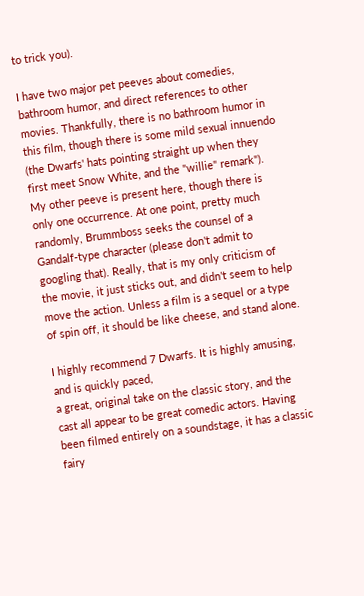to trick you).

I have two major pet peeves about comedies, bathroom humor, and direct references to other movies. Thankfully, there is no bathroom humor in this film, though there is some mild sexual innuendo (the Dwarfs' hats pointing straight up when they first meet Snow White, and the "willie" remark"). My other peeve is present here, though there is only one occurrence. At one point, pretty much randomly, Brummboss seeks the counsel of a Gandalf-type character (please don't admit to googling that). Really, that is my only criticism of the movie, it just sticks out, and didn't seem to help move the action. Unless a film is a sequel or a type of spin off, it should be like cheese, and stand alone.

I highly recommend 7 Dwarfs. It is highly amusing, and is quickly paced,
a great, original take on the classic story, and the cast all appear to be great comedic actors. Having been filmed entirely on a soundstage, it has a classic fairy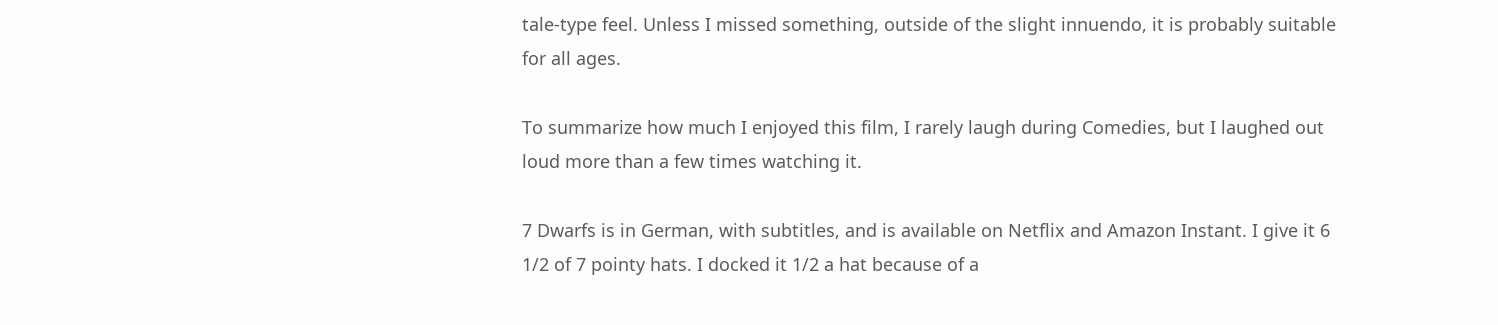tale-type feel. Unless I missed something, outside of the slight innuendo, it is probably suitable for all ages.

To summarize how much I enjoyed this film, I rarely laugh during Comedies, but I laughed out loud more than a few times watching it.

7 Dwarfs is in German, with subtitles, and is available on Netflix and Amazon Instant. I give it 6 1/2 of 7 pointy hats. I docked it 1/2 a hat because of a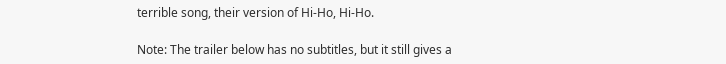terrible song, their version of Hi-Ho, Hi-Ho.

Note: The trailer below has no subtitles, but it still gives a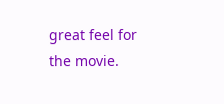great feel for the movie.